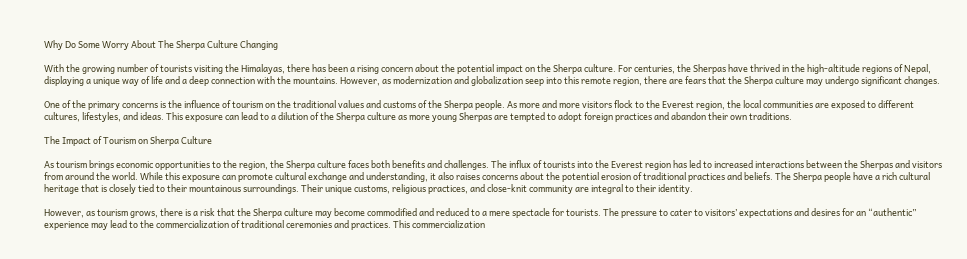Why Do Some Worry About The Sherpa Culture Changing

With the growing number of tourists visiting the Himalayas, there has been a rising concern about the potential impact on the Sherpa culture. For centuries, the Sherpas have thrived in the high-altitude regions of Nepal, displaying a unique way of life and a deep connection with the mountains. However, as modernization and globalization seep into this remote region, there are fears that the Sherpa culture may undergo significant changes.

One of the primary concerns is the influence of tourism on the traditional values and customs of the Sherpa people. As more and more visitors flock to the Everest region, the local communities are exposed to different cultures, lifestyles, and ideas. This exposure can lead to a dilution of the Sherpa culture as more young Sherpas are tempted to adopt foreign practices and abandon their own traditions.

The Impact of Tourism on Sherpa Culture

As tourism brings economic opportunities to the region, the Sherpa culture faces both benefits and challenges. The influx of tourists into the Everest region has led to increased interactions between the Sherpas and visitors from around the world. While this exposure can promote cultural exchange and understanding, it also raises concerns about the potential erosion of traditional practices and beliefs. The Sherpa people have a rich cultural heritage that is closely tied to their mountainous surroundings. Their unique customs, religious practices, and close-knit community are integral to their identity.

However, as tourism grows, there is a risk that the Sherpa culture may become commodified and reduced to a mere spectacle for tourists. The pressure to cater to visitors’ expectations and desires for an “authentic” experience may lead to the commercialization of traditional ceremonies and practices. This commercialization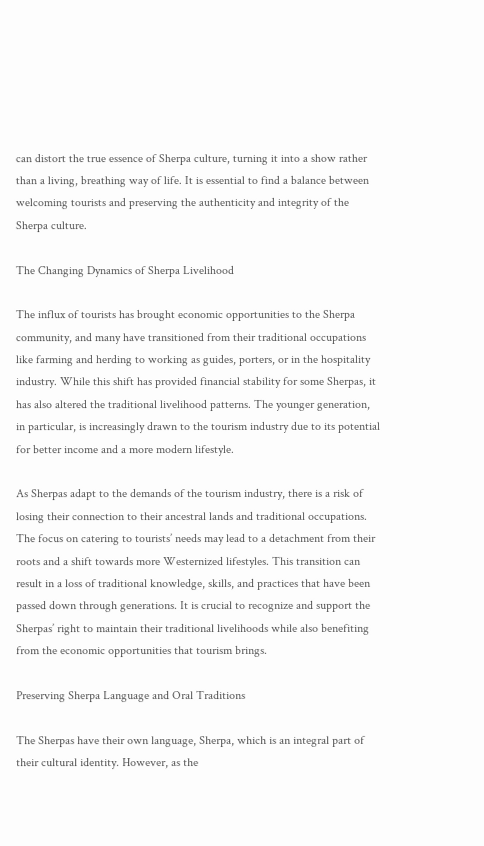can distort the true essence of Sherpa culture, turning it into a show rather than a living, breathing way of life. It is essential to find a balance between welcoming tourists and preserving the authenticity and integrity of the Sherpa culture.

The Changing Dynamics of Sherpa Livelihood

The influx of tourists has brought economic opportunities to the Sherpa community, and many have transitioned from their traditional occupations like farming and herding to working as guides, porters, or in the hospitality industry. While this shift has provided financial stability for some Sherpas, it has also altered the traditional livelihood patterns. The younger generation, in particular, is increasingly drawn to the tourism industry due to its potential for better income and a more modern lifestyle.

As Sherpas adapt to the demands of the tourism industry, there is a risk of losing their connection to their ancestral lands and traditional occupations. The focus on catering to tourists’ needs may lead to a detachment from their roots and a shift towards more Westernized lifestyles. This transition can result in a loss of traditional knowledge, skills, and practices that have been passed down through generations. It is crucial to recognize and support the Sherpas’ right to maintain their traditional livelihoods while also benefiting from the economic opportunities that tourism brings.

Preserving Sherpa Language and Oral Traditions

The Sherpas have their own language, Sherpa, which is an integral part of their cultural identity. However, as the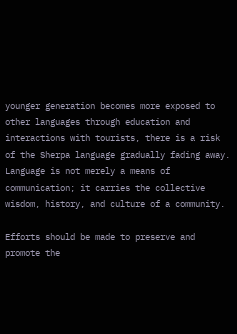younger generation becomes more exposed to other languages through education and interactions with tourists, there is a risk of the Sherpa language gradually fading away. Language is not merely a means of communication; it carries the collective wisdom, history, and culture of a community.

Efforts should be made to preserve and promote the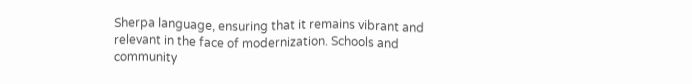Sherpa language, ensuring that it remains vibrant and relevant in the face of modernization. Schools and community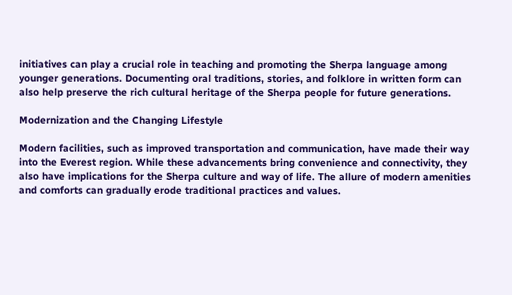initiatives can play a crucial role in teaching and promoting the Sherpa language among younger generations. Documenting oral traditions, stories, and folklore in written form can also help preserve the rich cultural heritage of the Sherpa people for future generations.

Modernization and the Changing Lifestyle

Modern facilities, such as improved transportation and communication, have made their way into the Everest region. While these advancements bring convenience and connectivity, they also have implications for the Sherpa culture and way of life. The allure of modern amenities and comforts can gradually erode traditional practices and values.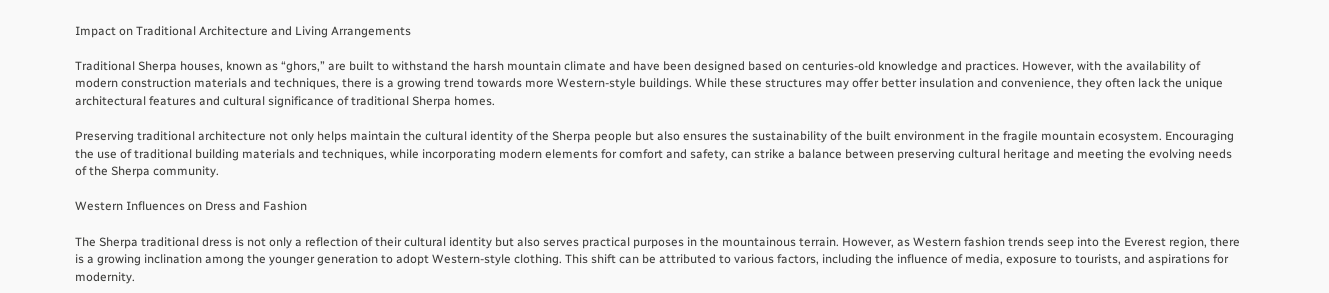Impact on Traditional Architecture and Living Arrangements

Traditional Sherpa houses, known as “ghors,” are built to withstand the harsh mountain climate and have been designed based on centuries-old knowledge and practices. However, with the availability of modern construction materials and techniques, there is a growing trend towards more Western-style buildings. While these structures may offer better insulation and convenience, they often lack the unique architectural features and cultural significance of traditional Sherpa homes.

Preserving traditional architecture not only helps maintain the cultural identity of the Sherpa people but also ensures the sustainability of the built environment in the fragile mountain ecosystem. Encouraging the use of traditional building materials and techniques, while incorporating modern elements for comfort and safety, can strike a balance between preserving cultural heritage and meeting the evolving needs of the Sherpa community.

Western Influences on Dress and Fashion

The Sherpa traditional dress is not only a reflection of their cultural identity but also serves practical purposes in the mountainous terrain. However, as Western fashion trends seep into the Everest region, there is a growing inclination among the younger generation to adopt Western-style clothing. This shift can be attributed to various factors, including the influence of media, exposure to tourists, and aspirations for modernity.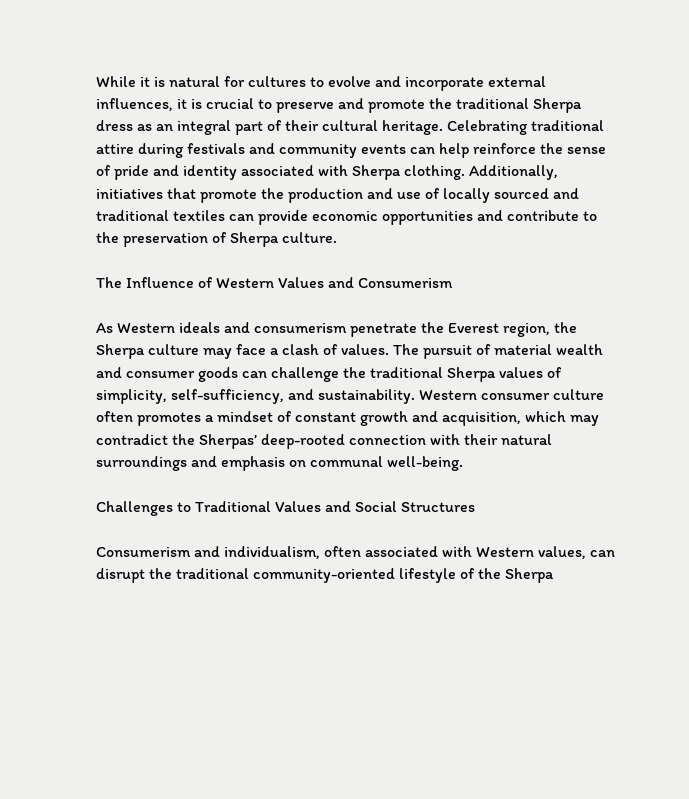While it is natural for cultures to evolve and incorporate external influences, it is crucial to preserve and promote the traditional Sherpa dress as an integral part of their cultural heritage. Celebrating traditional attire during festivals and community events can help reinforce the sense of pride and identity associated with Sherpa clothing. Additionally, initiatives that promote the production and use of locally sourced and traditional textiles can provide economic opportunities and contribute to the preservation of Sherpa culture.

The Influence of Western Values and Consumerism

As Western ideals and consumerism penetrate the Everest region, the Sherpa culture may face a clash of values. The pursuit of material wealth and consumer goods can challenge the traditional Sherpa values of simplicity, self-sufficiency, and sustainability. Western consumer culture often promotes a mindset of constant growth and acquisition, which may contradict the Sherpas’ deep-rooted connection with their natural surroundings and emphasis on communal well-being.

Challenges to Traditional Values and Social Structures

Consumerism and individualism, often associated with Western values, can disrupt the traditional community-oriented lifestyle of the Sherpa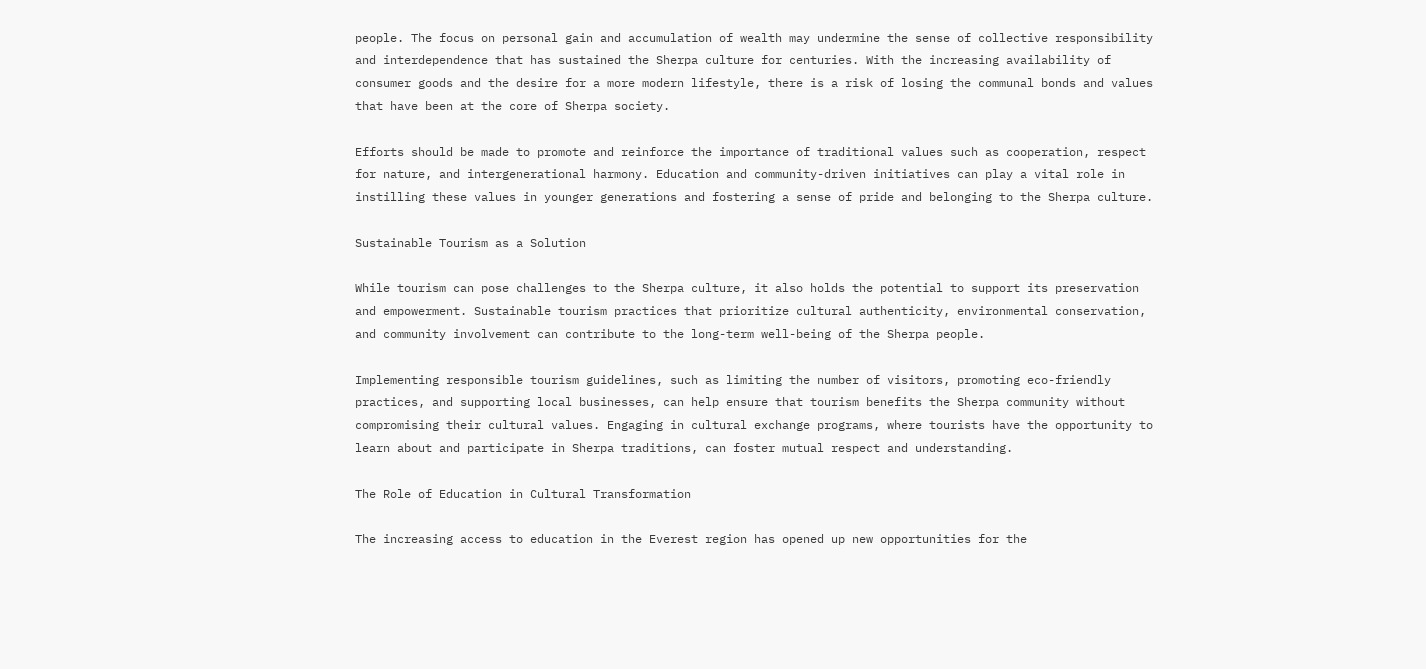people. The focus on personal gain and accumulation of wealth may undermine the sense of collective responsibility and interdependence that has sustained the Sherpa culture for centuries. With the increasing availability of consumer goods and the desire for a more modern lifestyle, there is a risk of losing the communal bonds and values that have been at the core of Sherpa society.

Efforts should be made to promote and reinforce the importance of traditional values such as cooperation, respect for nature, and intergenerational harmony. Education and community-driven initiatives can play a vital role in instilling these values in younger generations and fostering a sense of pride and belonging to the Sherpa culture.

Sustainable Tourism as a Solution

While tourism can pose challenges to the Sherpa culture, it also holds the potential to support its preservation and empowerment. Sustainable tourism practices that prioritize cultural authenticity, environmental conservation, and community involvement can contribute to the long-term well-being of the Sherpa people.

Implementing responsible tourism guidelines, such as limiting the number of visitors, promoting eco-friendly practices, and supporting local businesses, can help ensure that tourism benefits the Sherpa community without compromising their cultural values. Engaging in cultural exchange programs, where tourists have the opportunity to learn about and participate in Sherpa traditions, can foster mutual respect and understanding.

The Role of Education in Cultural Transformation

The increasing access to education in the Everest region has opened up new opportunities for the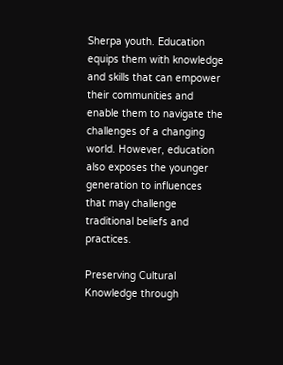Sherpa youth. Education equips them with knowledge and skills that can empower their communities and enable them to navigate the challenges of a changing world. However, education also exposes the younger generation to influences that may challenge traditional beliefs and practices.

Preserving Cultural Knowledge through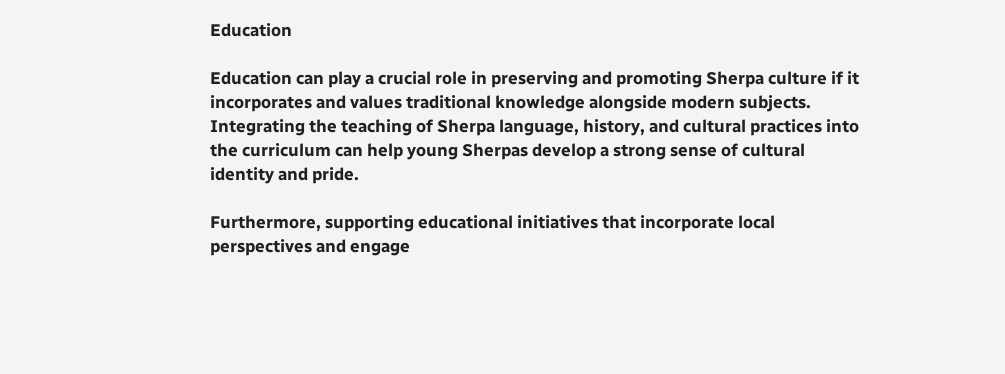Education

Education can play a crucial role in preserving and promoting Sherpa culture if it incorporates and values traditional knowledge alongside modern subjects. Integrating the teaching of Sherpa language, history, and cultural practices into the curriculum can help young Sherpas develop a strong sense of cultural identity and pride.

Furthermore, supporting educational initiatives that incorporate local perspectives and engage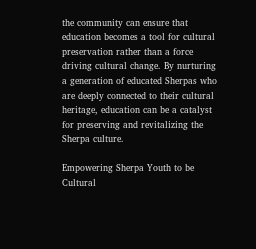the community can ensure that education becomes a tool for cultural preservation rather than a force driving cultural change. By nurturing a generation of educated Sherpas who are deeply connected to their cultural heritage, education can be a catalyst for preserving and revitalizing the Sherpa culture.

Empowering Sherpa Youth to be Cultural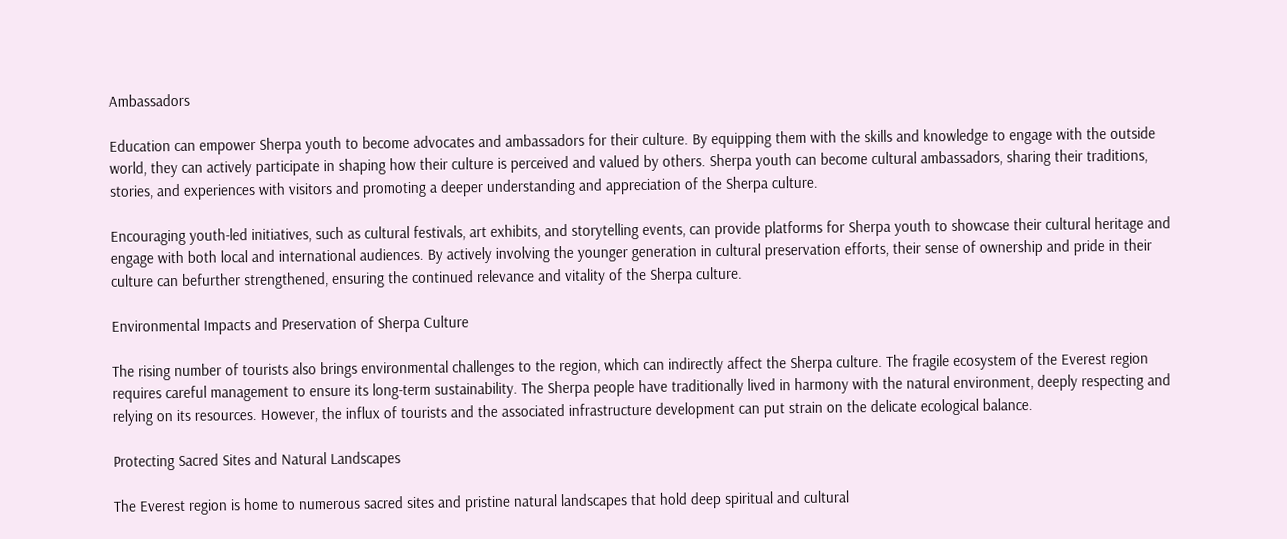Ambassadors

Education can empower Sherpa youth to become advocates and ambassadors for their culture. By equipping them with the skills and knowledge to engage with the outside world, they can actively participate in shaping how their culture is perceived and valued by others. Sherpa youth can become cultural ambassadors, sharing their traditions, stories, and experiences with visitors and promoting a deeper understanding and appreciation of the Sherpa culture.

Encouraging youth-led initiatives, such as cultural festivals, art exhibits, and storytelling events, can provide platforms for Sherpa youth to showcase their cultural heritage and engage with both local and international audiences. By actively involving the younger generation in cultural preservation efforts, their sense of ownership and pride in their culture can befurther strengthened, ensuring the continued relevance and vitality of the Sherpa culture.

Environmental Impacts and Preservation of Sherpa Culture

The rising number of tourists also brings environmental challenges to the region, which can indirectly affect the Sherpa culture. The fragile ecosystem of the Everest region requires careful management to ensure its long-term sustainability. The Sherpa people have traditionally lived in harmony with the natural environment, deeply respecting and relying on its resources. However, the influx of tourists and the associated infrastructure development can put strain on the delicate ecological balance.

Protecting Sacred Sites and Natural Landscapes

The Everest region is home to numerous sacred sites and pristine natural landscapes that hold deep spiritual and cultural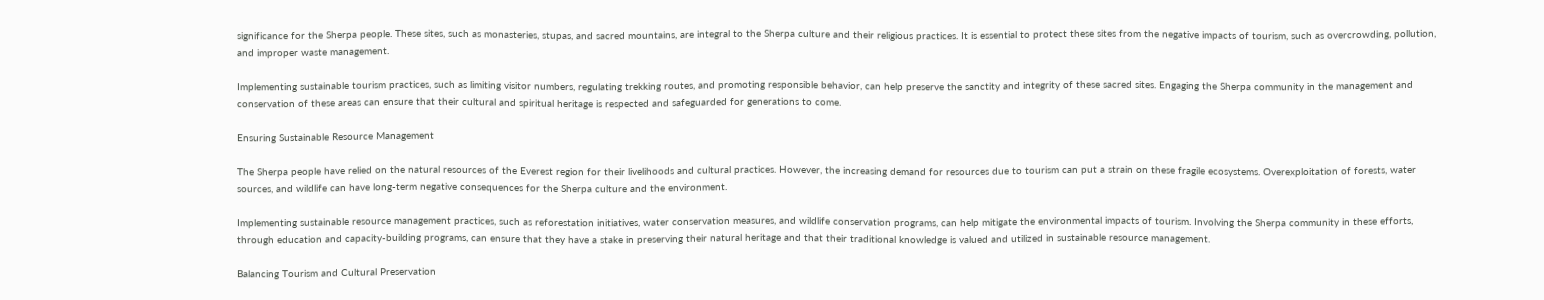significance for the Sherpa people. These sites, such as monasteries, stupas, and sacred mountains, are integral to the Sherpa culture and their religious practices. It is essential to protect these sites from the negative impacts of tourism, such as overcrowding, pollution, and improper waste management.

Implementing sustainable tourism practices, such as limiting visitor numbers, regulating trekking routes, and promoting responsible behavior, can help preserve the sanctity and integrity of these sacred sites. Engaging the Sherpa community in the management and conservation of these areas can ensure that their cultural and spiritual heritage is respected and safeguarded for generations to come.

Ensuring Sustainable Resource Management

The Sherpa people have relied on the natural resources of the Everest region for their livelihoods and cultural practices. However, the increasing demand for resources due to tourism can put a strain on these fragile ecosystems. Overexploitation of forests, water sources, and wildlife can have long-term negative consequences for the Sherpa culture and the environment.

Implementing sustainable resource management practices, such as reforestation initiatives, water conservation measures, and wildlife conservation programs, can help mitigate the environmental impacts of tourism. Involving the Sherpa community in these efforts, through education and capacity-building programs, can ensure that they have a stake in preserving their natural heritage and that their traditional knowledge is valued and utilized in sustainable resource management.

Balancing Tourism and Cultural Preservation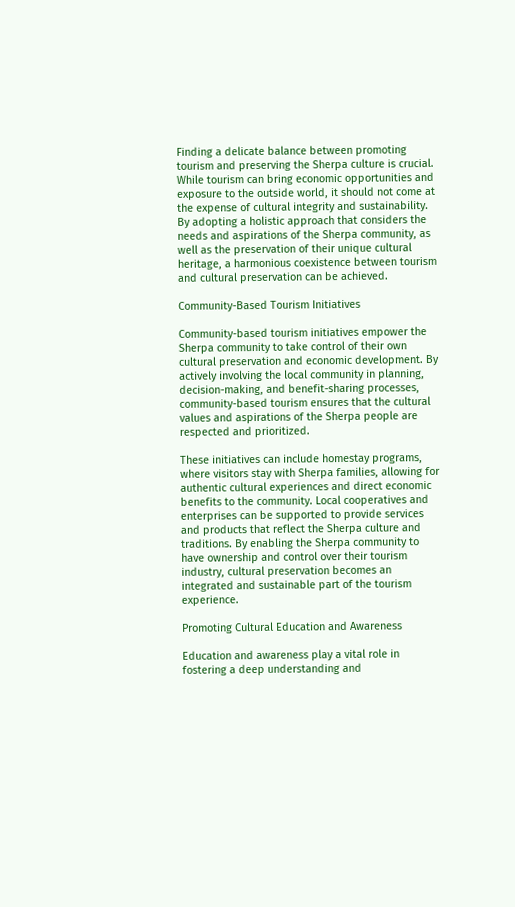Finding a delicate balance between promoting tourism and preserving the Sherpa culture is crucial. While tourism can bring economic opportunities and exposure to the outside world, it should not come at the expense of cultural integrity and sustainability. By adopting a holistic approach that considers the needs and aspirations of the Sherpa community, as well as the preservation of their unique cultural heritage, a harmonious coexistence between tourism and cultural preservation can be achieved.

Community-Based Tourism Initiatives

Community-based tourism initiatives empower the Sherpa community to take control of their own cultural preservation and economic development. By actively involving the local community in planning, decision-making, and benefit-sharing processes, community-based tourism ensures that the cultural values and aspirations of the Sherpa people are respected and prioritized.

These initiatives can include homestay programs, where visitors stay with Sherpa families, allowing for authentic cultural experiences and direct economic benefits to the community. Local cooperatives and enterprises can be supported to provide services and products that reflect the Sherpa culture and traditions. By enabling the Sherpa community to have ownership and control over their tourism industry, cultural preservation becomes an integrated and sustainable part of the tourism experience.

Promoting Cultural Education and Awareness

Education and awareness play a vital role in fostering a deep understanding and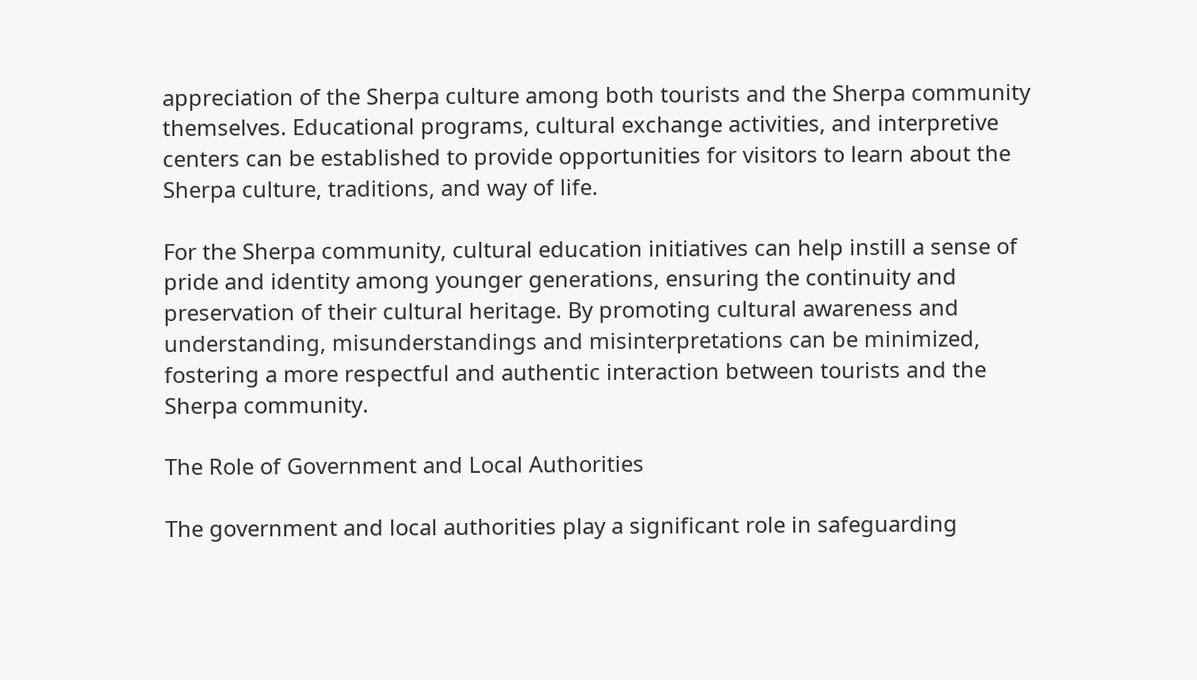appreciation of the Sherpa culture among both tourists and the Sherpa community themselves. Educational programs, cultural exchange activities, and interpretive centers can be established to provide opportunities for visitors to learn about the Sherpa culture, traditions, and way of life.

For the Sherpa community, cultural education initiatives can help instill a sense of pride and identity among younger generations, ensuring the continuity and preservation of their cultural heritage. By promoting cultural awareness and understanding, misunderstandings and misinterpretations can be minimized, fostering a more respectful and authentic interaction between tourists and the Sherpa community.

The Role of Government and Local Authorities

The government and local authorities play a significant role in safeguarding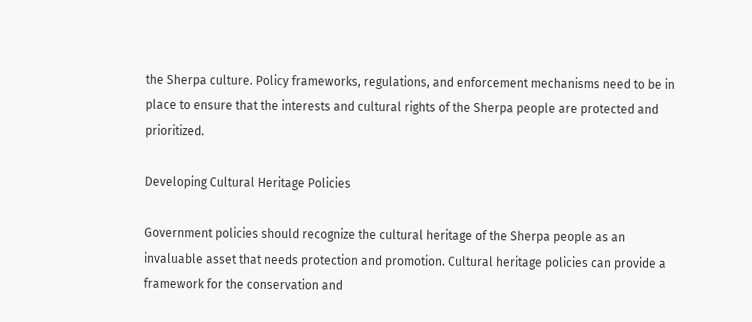the Sherpa culture. Policy frameworks, regulations, and enforcement mechanisms need to be in place to ensure that the interests and cultural rights of the Sherpa people are protected and prioritized.

Developing Cultural Heritage Policies

Government policies should recognize the cultural heritage of the Sherpa people as an invaluable asset that needs protection and promotion. Cultural heritage policies can provide a framework for the conservation and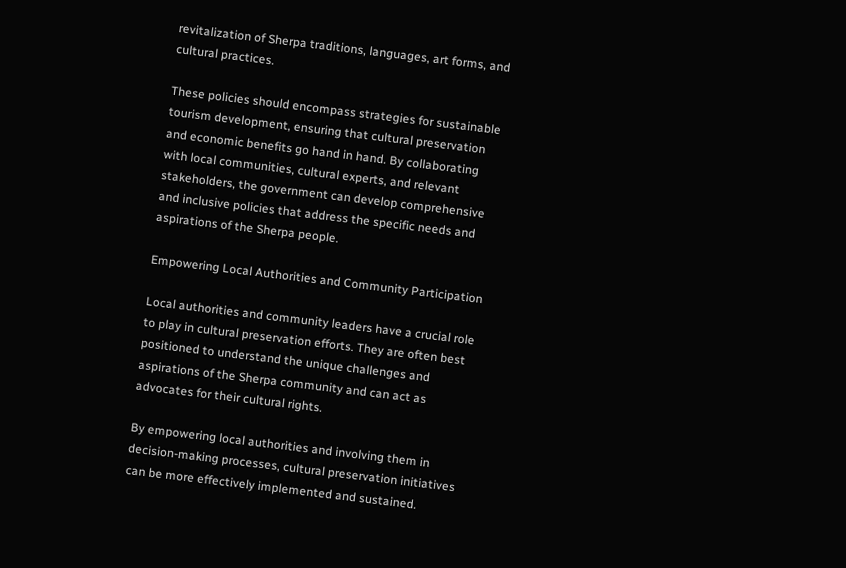revitalization of Sherpa traditions, languages, art forms, and cultural practices.

These policies should encompass strategies for sustainable tourism development, ensuring that cultural preservation and economic benefits go hand in hand. By collaborating with local communities, cultural experts, and relevant stakeholders, the government can develop comprehensive and inclusive policies that address the specific needs and aspirations of the Sherpa people.

Empowering Local Authorities and Community Participation

Local authorities and community leaders have a crucial role to play in cultural preservation efforts. They are often best positioned to understand the unique challenges and aspirations of the Sherpa community and can act as advocates for their cultural rights.

By empowering local authorities and involving them in decision-making processes, cultural preservation initiatives can be more effectively implemented and sustained.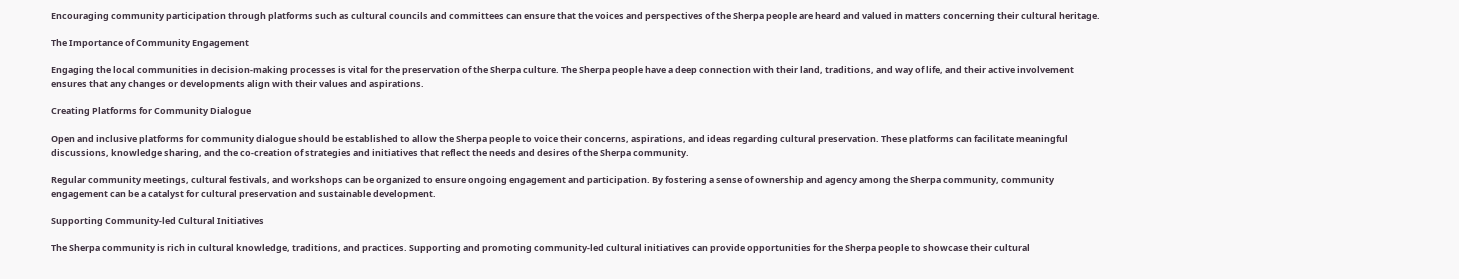Encouraging community participation through platforms such as cultural councils and committees can ensure that the voices and perspectives of the Sherpa people are heard and valued in matters concerning their cultural heritage.

The Importance of Community Engagement

Engaging the local communities in decision-making processes is vital for the preservation of the Sherpa culture. The Sherpa people have a deep connection with their land, traditions, and way of life, and their active involvement ensures that any changes or developments align with their values and aspirations.

Creating Platforms for Community Dialogue

Open and inclusive platforms for community dialogue should be established to allow the Sherpa people to voice their concerns, aspirations, and ideas regarding cultural preservation. These platforms can facilitate meaningful discussions, knowledge sharing, and the co-creation of strategies and initiatives that reflect the needs and desires of the Sherpa community.

Regular community meetings, cultural festivals, and workshops can be organized to ensure ongoing engagement and participation. By fostering a sense of ownership and agency among the Sherpa community, community engagement can be a catalyst for cultural preservation and sustainable development.

Supporting Community-led Cultural Initiatives

The Sherpa community is rich in cultural knowledge, traditions, and practices. Supporting and promoting community-led cultural initiatives can provide opportunities for the Sherpa people to showcase their cultural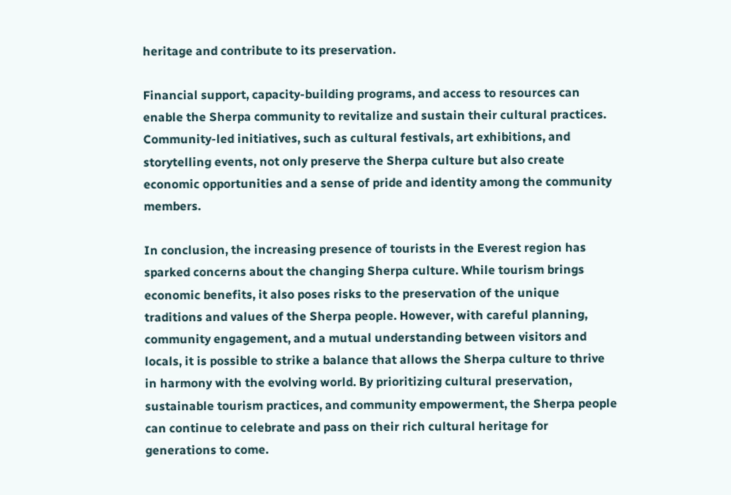heritage and contribute to its preservation.

Financial support, capacity-building programs, and access to resources can enable the Sherpa community to revitalize and sustain their cultural practices. Community-led initiatives, such as cultural festivals, art exhibitions, and storytelling events, not only preserve the Sherpa culture but also create economic opportunities and a sense of pride and identity among the community members.

In conclusion, the increasing presence of tourists in the Everest region has sparked concerns about the changing Sherpa culture. While tourism brings economic benefits, it also poses risks to the preservation of the unique traditions and values of the Sherpa people. However, with careful planning, community engagement, and a mutual understanding between visitors and locals, it is possible to strike a balance that allows the Sherpa culture to thrive in harmony with the evolving world. By prioritizing cultural preservation, sustainable tourism practices, and community empowerment, the Sherpa people can continue to celebrate and pass on their rich cultural heritage for generations to come.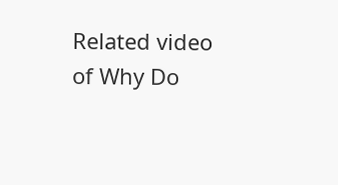Related video of Why Do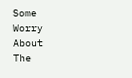Some Worry About The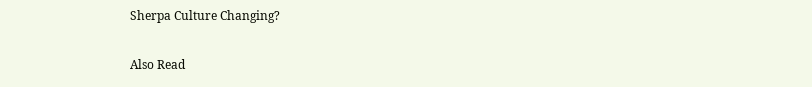Sherpa Culture Changing?

Also Read